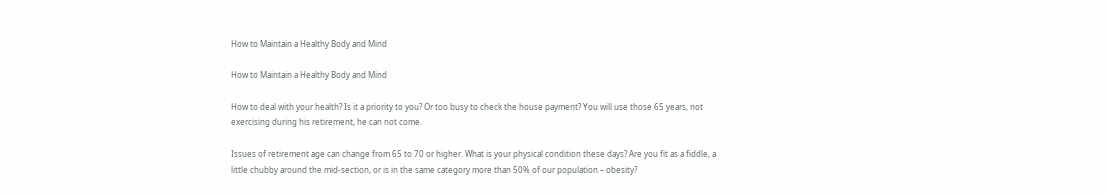How to Maintain a Healthy Body and Mind

How to Maintain a Healthy Body and Mind

How to deal with your health? Is it a priority to you? Or too busy to check the house payment? You will use those 65 years, not exercising during his retirement, he can not come.

Issues of retirement age can change from 65 to 70 or higher. What is your physical condition these days? Are you fit as a fiddle, a little chubby around the mid-section, or is in the same category more than 50% of our population – obesity?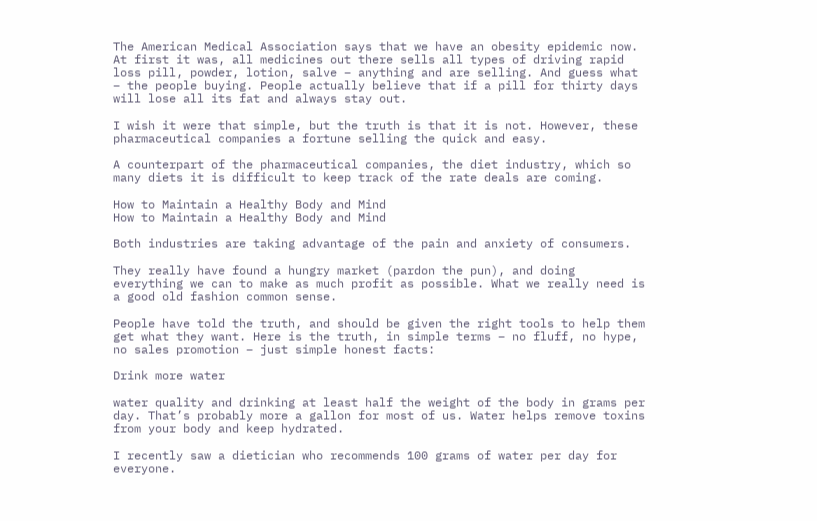The American Medical Association says that we have an obesity epidemic now. At first it was, all medicines out there sells all types of driving rapid loss pill, powder, lotion, salve – anything and are selling. And guess what – the people buying. People actually believe that if a pill for thirty days will lose all its fat and always stay out.

I wish it were that simple, but the truth is that it is not. However, these pharmaceutical companies a fortune selling the quick and easy.

A counterpart of the pharmaceutical companies, the diet industry, which so many diets it is difficult to keep track of the rate deals are coming.

How to Maintain a Healthy Body and Mind
How to Maintain a Healthy Body and Mind

Both industries are taking advantage of the pain and anxiety of consumers.

They really have found a hungry market (pardon the pun), and doing everything we can to make as much profit as possible. What we really need is a good old fashion common sense.

People have told the truth, and should be given the right tools to help them get what they want. Here is the truth, in simple terms – no fluff, no hype, no sales promotion – just simple honest facts:

Drink more water

water quality and drinking at least half the weight of the body in grams per day. That’s probably more a gallon for most of us. Water helps remove toxins from your body and keep hydrated.

I recently saw a dietician who recommends 100 grams of water per day for everyone.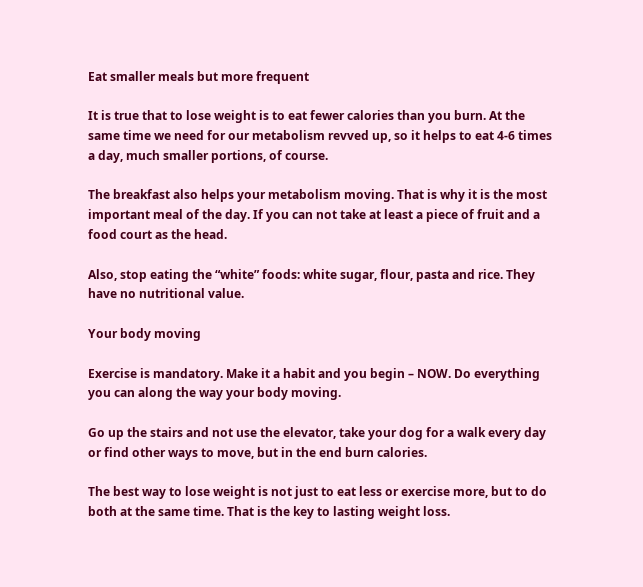Eat smaller meals but more frequent

It is true that to lose weight is to eat fewer calories than you burn. At the same time we need for our metabolism revved up, so it helps to eat 4-6 times a day, much smaller portions, of course.

The breakfast also helps your metabolism moving. That is why it is the most important meal of the day. If you can not take at least a piece of fruit and a food court as the head.

Also, stop eating the “white” foods: white sugar, flour, pasta and rice. They have no nutritional value.

Your body moving

Exercise is mandatory. Make it a habit and you begin – NOW. Do everything you can along the way your body moving.

Go up the stairs and not use the elevator, take your dog for a walk every day or find other ways to move, but in the end burn calories.

The best way to lose weight is not just to eat less or exercise more, but to do both at the same time. That is the key to lasting weight loss.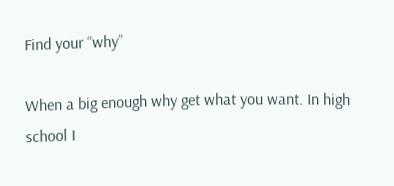Find your “why”

When a big enough why get what you want. In high school I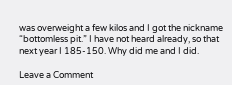was overweight a few kilos and I got the nickname “bottomless pit.” I have not heard already, so that next year I 185-150. Why did me and I did.

Leave a Comment